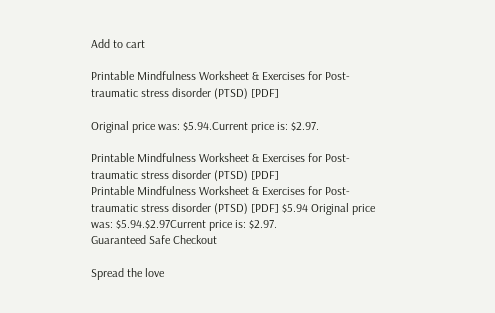Add to cart

Printable Mindfulness Worksheet & Exercises for Post-traumatic stress disorder (PTSD) [PDF]

Original price was: $5.94.Current price is: $2.97.

Printable Mindfulness Worksheet & Exercises for Post-traumatic stress disorder (PTSD) [PDF]
Printable Mindfulness Worksheet & Exercises for Post-traumatic stress disorder (PTSD) [PDF] $5.94 Original price was: $5.94.$2.97Current price is: $2.97.
Guaranteed Safe Checkout

Spread the love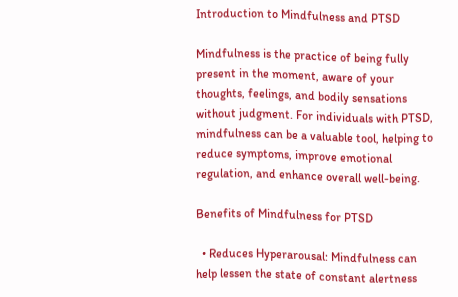Introduction to Mindfulness and PTSD

Mindfulness is the practice of being fully present in the moment, aware of your thoughts, feelings, and bodily sensations without judgment. For individuals with PTSD, mindfulness can be a valuable tool, helping to reduce symptoms, improve emotional regulation, and enhance overall well-being.

Benefits of Mindfulness for PTSD

  • Reduces Hyperarousal: Mindfulness can help lessen the state of constant alertness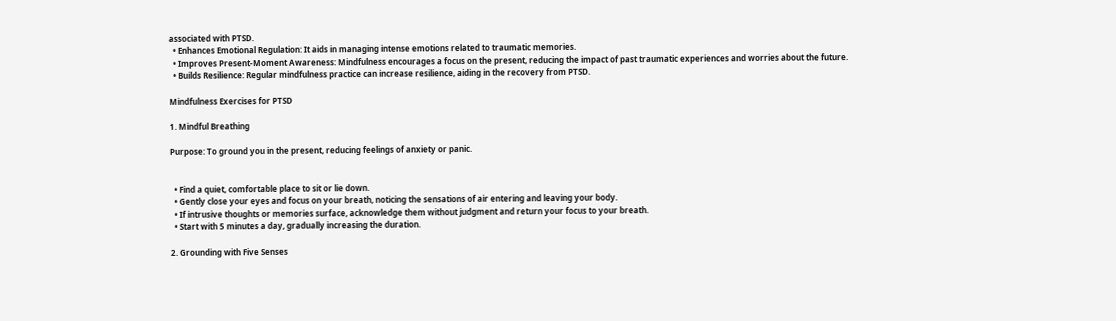associated with PTSD.
  • Enhances Emotional Regulation: It aids in managing intense emotions related to traumatic memories.
  • Improves Present-Moment Awareness: Mindfulness encourages a focus on the present, reducing the impact of past traumatic experiences and worries about the future.
  • Builds Resilience: Regular mindfulness practice can increase resilience, aiding in the recovery from PTSD.

Mindfulness Exercises for PTSD

1. Mindful Breathing

Purpose: To ground you in the present, reducing feelings of anxiety or panic.


  • Find a quiet, comfortable place to sit or lie down.
  • Gently close your eyes and focus on your breath, noticing the sensations of air entering and leaving your body.
  • If intrusive thoughts or memories surface, acknowledge them without judgment and return your focus to your breath.
  • Start with 5 minutes a day, gradually increasing the duration.

2. Grounding with Five Senses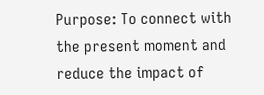Purpose: To connect with the present moment and reduce the impact of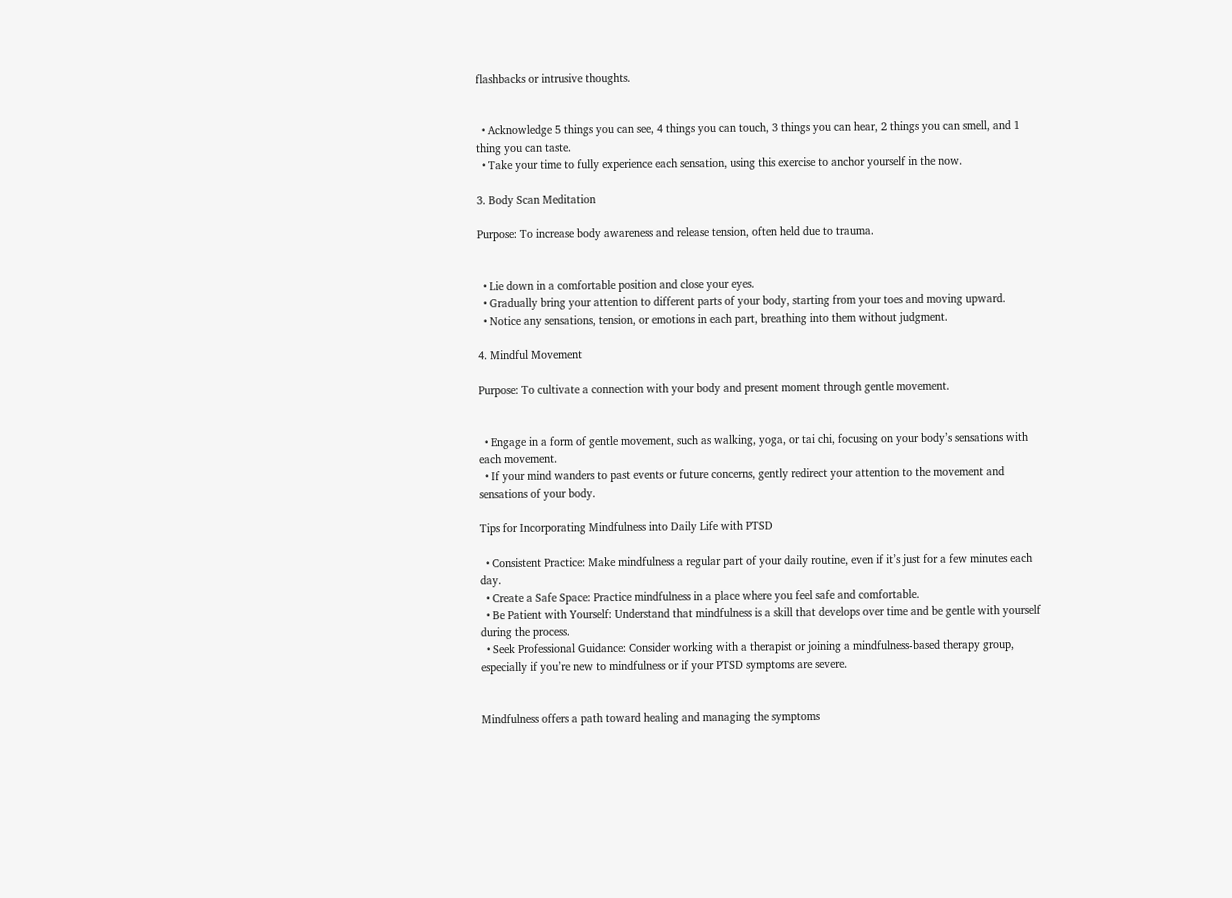flashbacks or intrusive thoughts.


  • Acknowledge 5 things you can see, 4 things you can touch, 3 things you can hear, 2 things you can smell, and 1 thing you can taste.
  • Take your time to fully experience each sensation, using this exercise to anchor yourself in the now.

3. Body Scan Meditation

Purpose: To increase body awareness and release tension, often held due to trauma.


  • Lie down in a comfortable position and close your eyes.
  • Gradually bring your attention to different parts of your body, starting from your toes and moving upward.
  • Notice any sensations, tension, or emotions in each part, breathing into them without judgment.

4. Mindful Movement

Purpose: To cultivate a connection with your body and present moment through gentle movement.


  • Engage in a form of gentle movement, such as walking, yoga, or tai chi, focusing on your body’s sensations with each movement.
  • If your mind wanders to past events or future concerns, gently redirect your attention to the movement and sensations of your body.

Tips for Incorporating Mindfulness into Daily Life with PTSD

  • Consistent Practice: Make mindfulness a regular part of your daily routine, even if it’s just for a few minutes each day.
  • Create a Safe Space: Practice mindfulness in a place where you feel safe and comfortable.
  • Be Patient with Yourself: Understand that mindfulness is a skill that develops over time and be gentle with yourself during the process.
  • Seek Professional Guidance: Consider working with a therapist or joining a mindfulness-based therapy group, especially if you’re new to mindfulness or if your PTSD symptoms are severe.


Mindfulness offers a path toward healing and managing the symptoms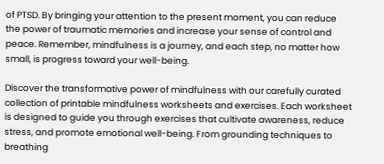of PTSD. By bringing your attention to the present moment, you can reduce the power of traumatic memories and increase your sense of control and peace. Remember, mindfulness is a journey, and each step, no matter how small, is progress toward your well-being.

Discover the transformative power of mindfulness with our carefully curated collection of printable mindfulness worksheets and exercises. Each worksheet is designed to guide you through exercises that cultivate awareness, reduce stress, and promote emotional well-being. From grounding techniques to breathing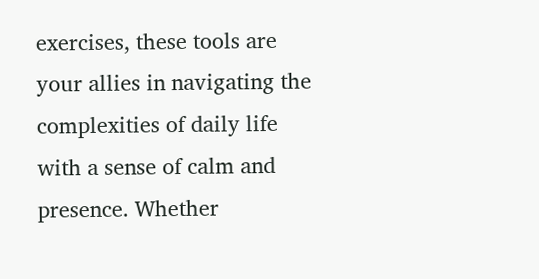exercises, these tools are your allies in navigating the complexities of daily life with a sense of calm and presence. Whether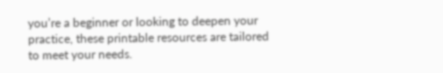you’re a beginner or looking to deepen your practice, these printable resources are tailored to meet your needs.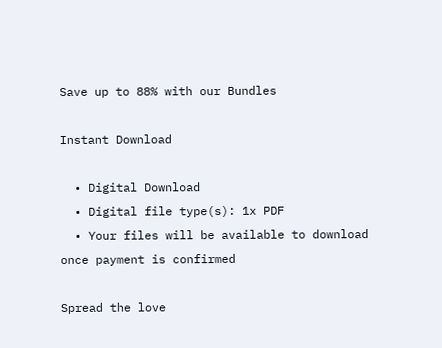Save up to 88% with our Bundles

Instant Download

  • Digital Download
  • Digital file type(s): 1x PDF
  • Your files will be available to download once payment is confirmed

Spread the love